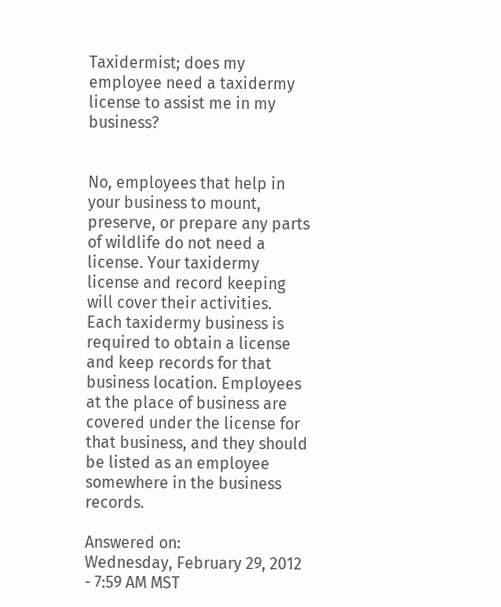Taxidermist; does my employee need a taxidermy license to assist me in my business?


No, employees that help in your business to mount, preserve, or prepare any parts of wildlife do not need a license. Your taxidermy license and record keeping will cover their activities.
Each taxidermy business is required to obtain a license and keep records for that business location. Employees at the place of business are covered under the license for that business, and they should be listed as an employee somewhere in the business records.

Answered on:
Wednesday, February 29, 2012 - 7:59 AM MST